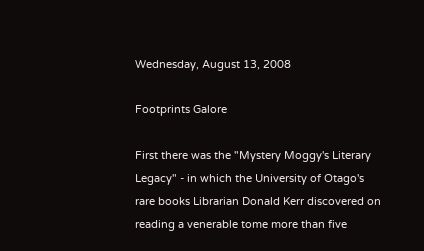Wednesday, August 13, 2008

Footprints Galore

First there was the "Mystery Moggy's Literary Legacy" - in which the University of Otago's rare books Librarian Donald Kerr discovered on reading a venerable tome more than five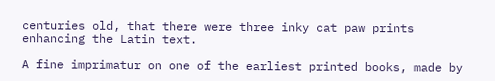centuries old, that there were three inky cat paw prints enhancing the Latin text.

A fine imprimatur on one of the earliest printed books, made by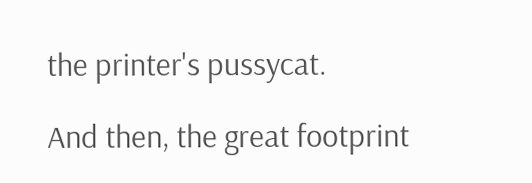the printer's pussycat.

And then, the great footprint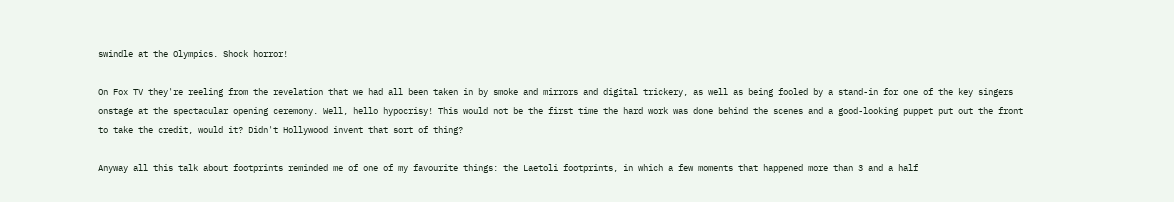swindle at the Olympics. Shock horror!

On Fox TV they're reeling from the revelation that we had all been taken in by smoke and mirrors and digital trickery, as well as being fooled by a stand-in for one of the key singers onstage at the spectacular opening ceremony. Well, hello hypocrisy! This would not be the first time the hard work was done behind the scenes and a good-looking puppet put out the front to take the credit, would it? Didn't Hollywood invent that sort of thing?

Anyway all this talk about footprints reminded me of one of my favourite things: the Laetoli footprints, in which a few moments that happened more than 3 and a half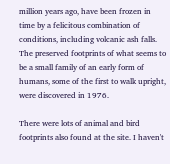million years ago, have been frozen in time by a felicitous combination of conditions, including volcanic ash falls. The preserved footprints of what seems to be a small family of an early form of humans, some of the first to walk upright, were discovered in 1976.

There were lots of animal and bird footprints also found at the site. I haven't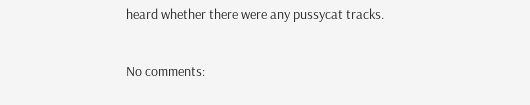heard whether there were any pussycat tracks.

No comments: